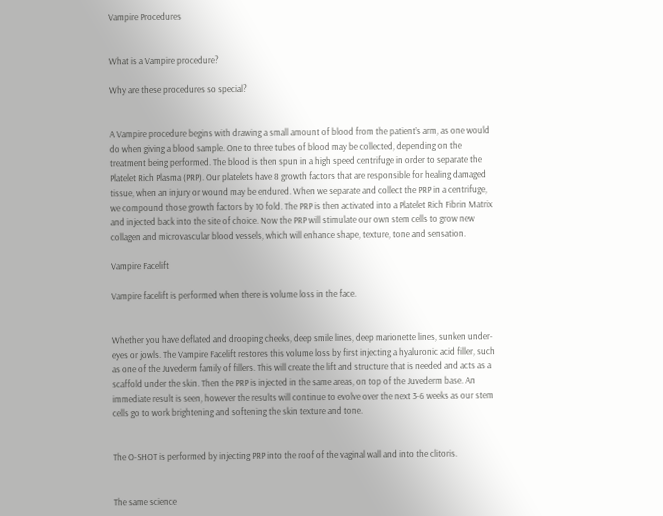Vampire Procedures


What is a Vampire procedure?

Why are these procedures so special?


A Vampire procedure begins with drawing a small amount of blood from the patient’s arm, as one would do when giving a blood sample. One to three tubes of blood may be collected, depending on the treatment being performed. The blood is then spun in a high speed centrifuge in order to separate the Platelet Rich Plasma (PRP). Our platelets have 8 growth factors that are responsible for healing damaged tissue, when an injury or wound may be endured. When we separate and collect the PRP in a centrifuge, we compound those growth factors by 10 fold. The PRP is then activated into a Platelet Rich Fibrin Matrix and injected back into the site of choice. Now the PRP will stimulate our own stem cells to grow new collagen and microvascular blood vessels, which will enhance shape, texture, tone and sensation.

Vampire Facelift

Vampire facelift is performed when there is volume loss in the face.


Whether you have deflated and drooping cheeks, deep smile lines, deep marionette lines, sunken under-eyes or jowls. The Vampire Facelift restores this volume loss by first injecting a hyaluronic acid filler, such as one of the Juvederm family of fillers. This will create the lift and structure that is needed and acts as a scaffold under the skin. Then the PRP is injected in the same areas, on top of the Juvederm base. An immediate result is seen, however the results will continue to evolve over the next 3-6 weeks as our stem cells go to work brightening and softening the skin texture and tone.


The O-SHOT is performed by injecting PRP into the roof of the vaginal wall and into the clitoris.


The same science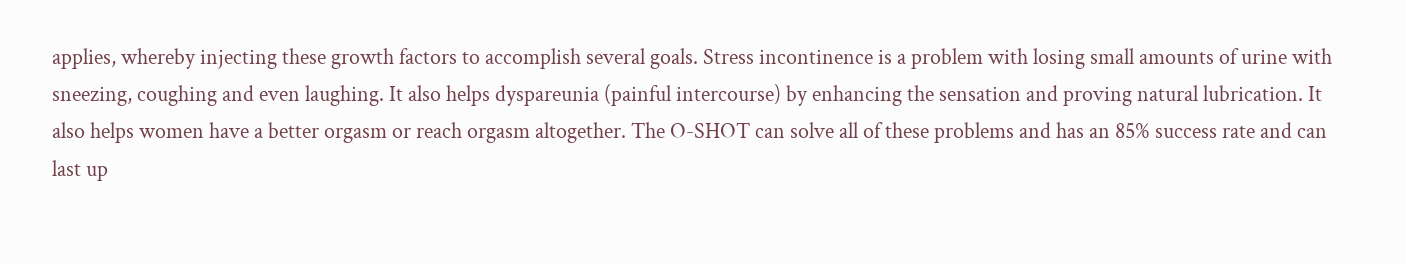applies, whereby injecting these growth factors to accomplish several goals. Stress incontinence is a problem with losing small amounts of urine with sneezing, coughing and even laughing. It also helps dyspareunia (painful intercourse) by enhancing the sensation and proving natural lubrication. It also helps women have a better orgasm or reach orgasm altogether. The O-SHOT can solve all of these problems and has an 85% success rate and can last up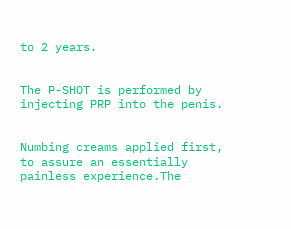to 2 years.


The P-SHOT is performed by injecting PRP into the penis.


Numbing creams applied first, to assure an essentially painless experience.The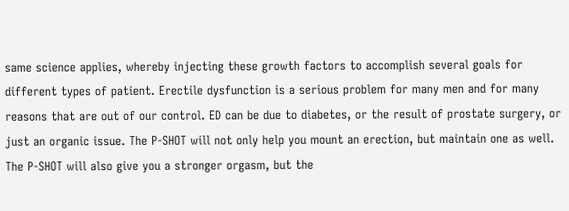same science applies, whereby injecting these growth factors to accomplish several goals for different types of patient. Erectile dysfunction is a serious problem for many men and for many reasons that are out of our control. ED can be due to diabetes, or the result of prostate surgery, or just an organic issue. The P-SHOT will not only help you mount an erection, but maintain one as well. The P-SHOT will also give you a stronger orgasm, but the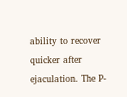ability to recover quicker after ejaculation. The P-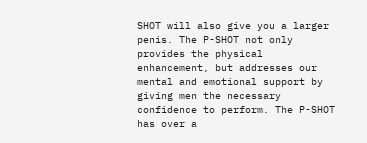SHOT will also give you a larger penis. The P-SHOT not only provides the physical enhancement, but addresses our mental and emotional support by giving men the necessary confidence to perform. The P-SHOT has over a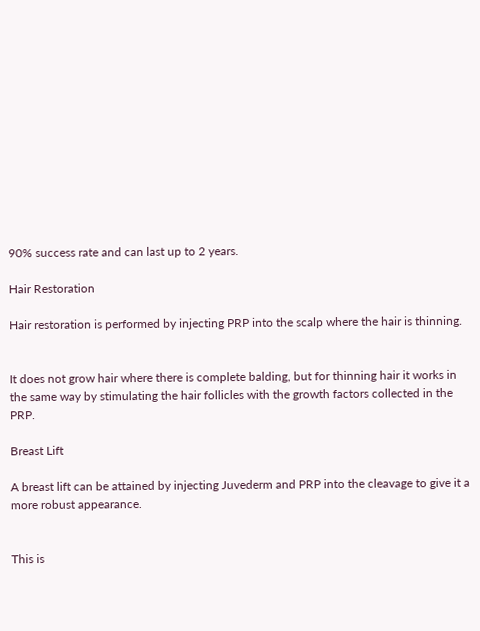90% success rate and can last up to 2 years.

Hair Restoration

Hair restoration is performed by injecting PRP into the scalp where the hair is thinning.


It does not grow hair where there is complete balding, but for thinning hair it works in the same way by stimulating the hair follicles with the growth factors collected in the PRP.

Breast Lift

A breast lift can be attained by injecting Juvederm and PRP into the cleavage to give it a more robust appearance.


This is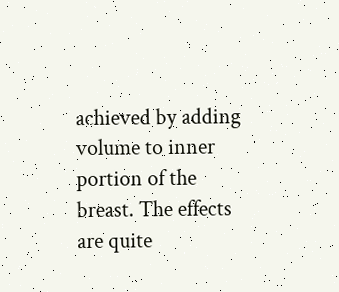achieved by adding volume to inner portion of the breast. The effects are quite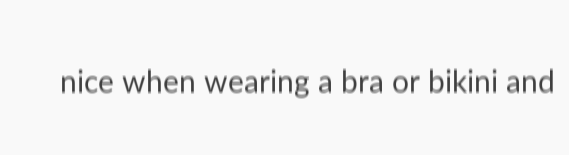nice when wearing a bra or bikini and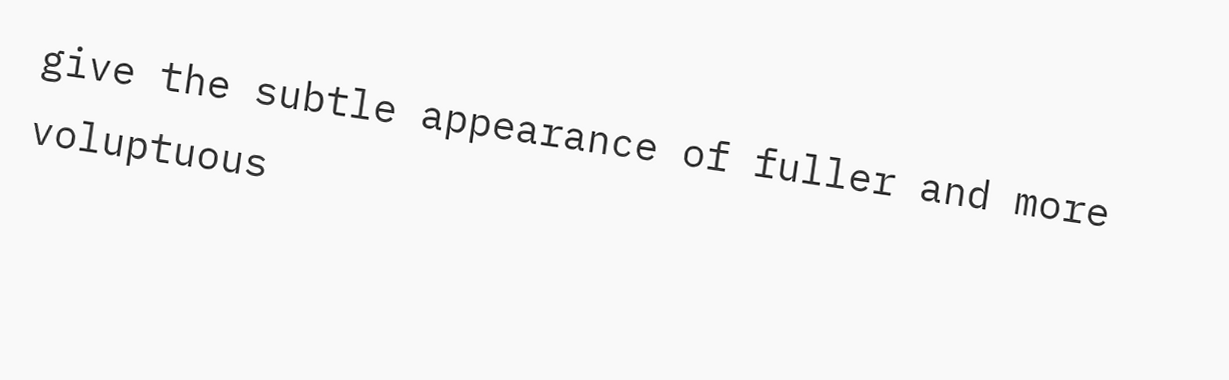give the subtle appearance of fuller and more voluptuous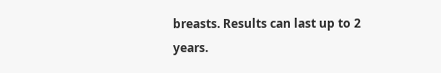breasts. Results can last up to 2 years.